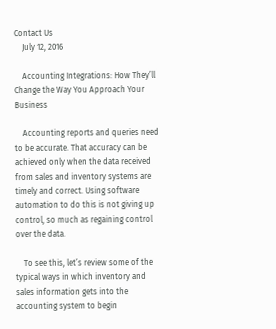Contact Us
    July 12, 2016

    Accounting Integrations: How They’ll Change the Way You Approach Your Business

    Accounting reports and queries need to be accurate. That accuracy can be achieved only when the data received from sales and inventory systems are timely and correct. Using software automation to do this is not giving up control, so much as regaining control over the data.

    To see this, let’s review some of the typical ways in which inventory and sales information gets into the accounting system to begin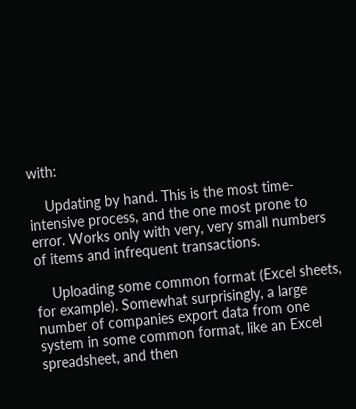with:

    Updating by hand. This is the most time-intensive process, and the one most prone to error. Works only with very, very small numbers of items and infrequent transactions.

    Uploading some common format (Excel sheets, for example). Somewhat surprisingly, a large number of companies export data from one system in some common format, like an Excel spreadsheet, and then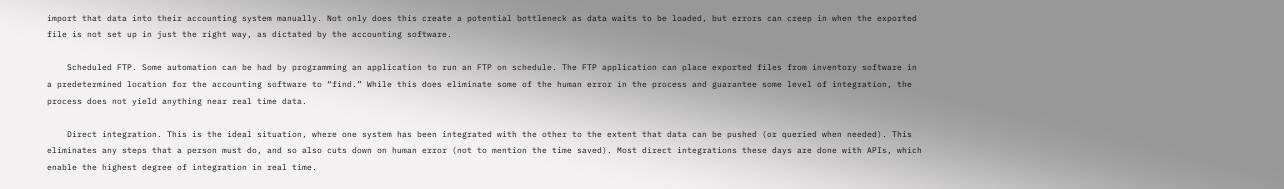import that data into their accounting system manually. Not only does this create a potential bottleneck as data waits to be loaded, but errors can creep in when the exported file is not set up in just the right way, as dictated by the accounting software.

    Scheduled FTP. Some automation can be had by programming an application to run an FTP on schedule. The FTP application can place exported files from inventory software in a predetermined location for the accounting software to “find.” While this does eliminate some of the human error in the process and guarantee some level of integration, the process does not yield anything near real time data.

    Direct integration. This is the ideal situation, where one system has been integrated with the other to the extent that data can be pushed (or queried when needed). This eliminates any steps that a person must do, and so also cuts down on human error (not to mention the time saved). Most direct integrations these days are done with APIs, which enable the highest degree of integration in real time.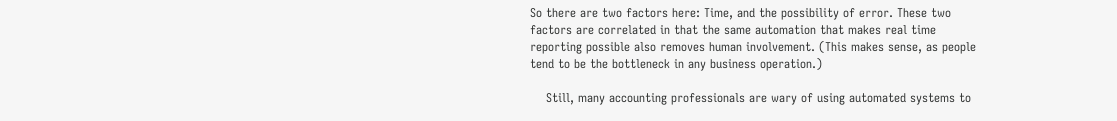So there are two factors here: Time, and the possibility of error. These two factors are correlated in that the same automation that makes real time reporting possible also removes human involvement. (This makes sense, as people tend to be the bottleneck in any business operation.)

    Still, many accounting professionals are wary of using automated systems to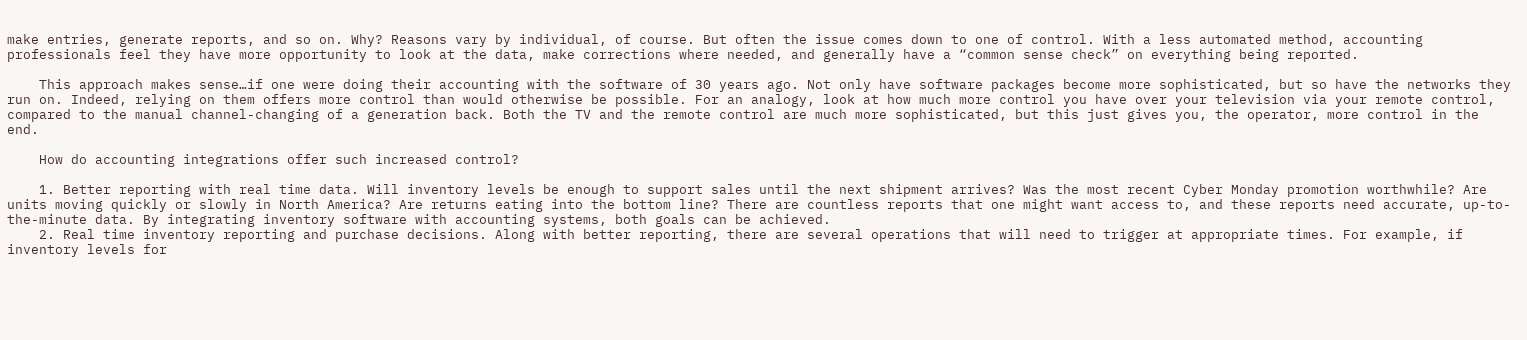make entries, generate reports, and so on. Why? Reasons vary by individual, of course. But often the issue comes down to one of control. With a less automated method, accounting professionals feel they have more opportunity to look at the data, make corrections where needed, and generally have a “common sense check” on everything being reported.

    This approach makes sense…if one were doing their accounting with the software of 30 years ago. Not only have software packages become more sophisticated, but so have the networks they run on. Indeed, relying on them offers more control than would otherwise be possible. For an analogy, look at how much more control you have over your television via your remote control, compared to the manual channel-changing of a generation back. Both the TV and the remote control are much more sophisticated, but this just gives you, the operator, more control in the end.

    How do accounting integrations offer such increased control?

    1. Better reporting with real time data. Will inventory levels be enough to support sales until the next shipment arrives? Was the most recent Cyber Monday promotion worthwhile? Are units moving quickly or slowly in North America? Are returns eating into the bottom line? There are countless reports that one might want access to, and these reports need accurate, up-to-the-minute data. By integrating inventory software with accounting systems, both goals can be achieved.
    2. Real time inventory reporting and purchase decisions. Along with better reporting, there are several operations that will need to trigger at appropriate times. For example, if inventory levels for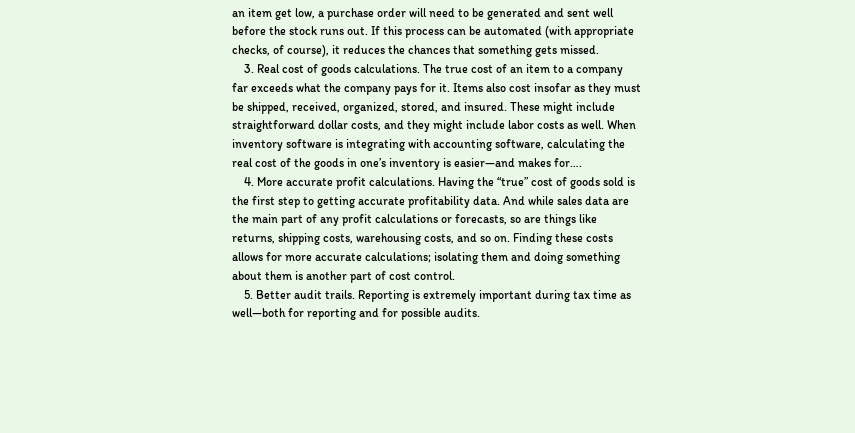an item get low, a purchase order will need to be generated and sent well before the stock runs out. If this process can be automated (with appropriate checks, of course), it reduces the chances that something gets missed.
    3. Real cost of goods calculations. The true cost of an item to a company far exceeds what the company pays for it. Items also cost insofar as they must be shipped, received, organized, stored, and insured. These might include straightforward dollar costs, and they might include labor costs as well. When inventory software is integrating with accounting software, calculating the real cost of the goods in one’s inventory is easier—and makes for….
    4. More accurate profit calculations. Having the “true” cost of goods sold is the first step to getting accurate profitability data. And while sales data are the main part of any profit calculations or forecasts, so are things like returns, shipping costs, warehousing costs, and so on. Finding these costs allows for more accurate calculations; isolating them and doing something about them is another part of cost control.
    5. Better audit trails. Reporting is extremely important during tax time as well—both for reporting and for possible audits.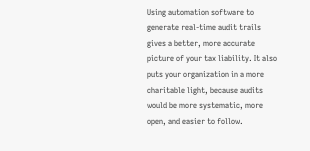Using automation software to generate real-time audit trails gives a better, more accurate picture of your tax liability. It also puts your organization in a more charitable light, because audits would be more systematic, more open, and easier to follow.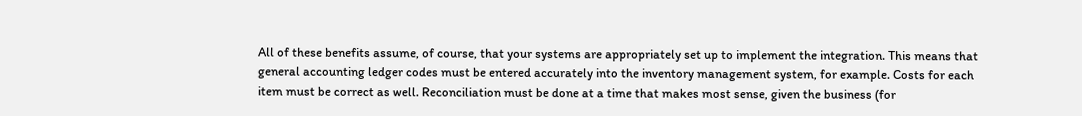All of these benefits assume, of course, that your systems are appropriately set up to implement the integration. This means that general accounting ledger codes must be entered accurately into the inventory management system, for example. Costs for each item must be correct as well. Reconciliation must be done at a time that makes most sense, given the business (for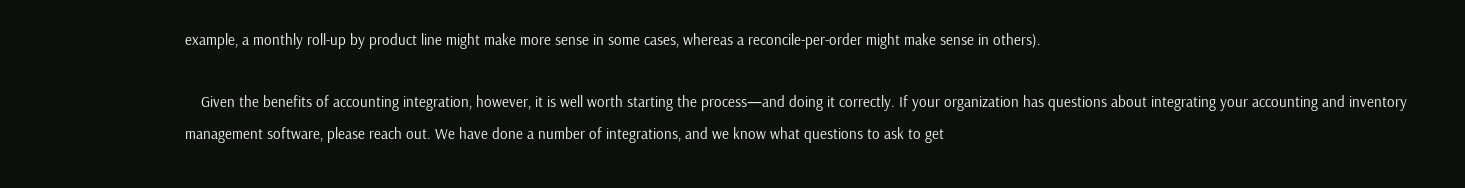example, a monthly roll-up by product line might make more sense in some cases, whereas a reconcile-per-order might make sense in others).

    Given the benefits of accounting integration, however, it is well worth starting the process—and doing it correctly. If your organization has questions about integrating your accounting and inventory management software, please reach out. We have done a number of integrations, and we know what questions to ask to get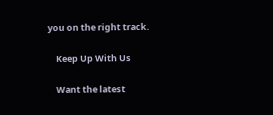you on the right track.

    Keep Up With Us

    Want the latest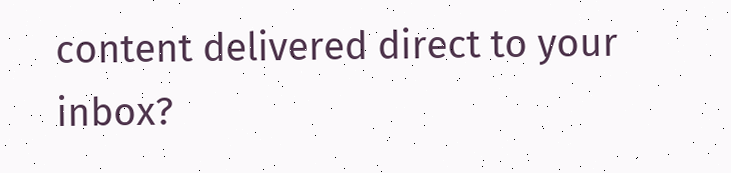content delivered direct to your inbox?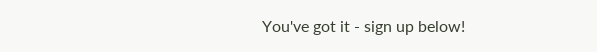You've got it - sign up below!